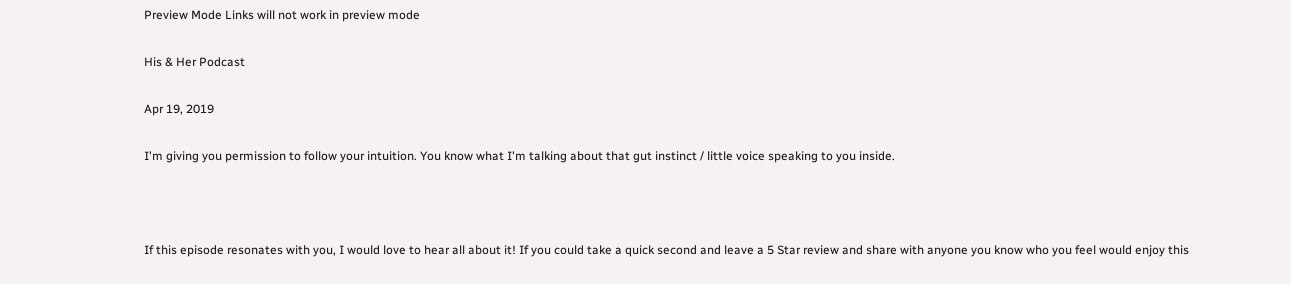Preview Mode Links will not work in preview mode

His & Her Podcast

Apr 19, 2019

I'm giving you permission to follow your intuition. You know what I'm talking about that gut instinct / little voice speaking to you inside.



If this episode resonates with you, I would love to hear all about it! If you could take a quick second and leave a 5 Star review and share with anyone you know who you feel would enjoy this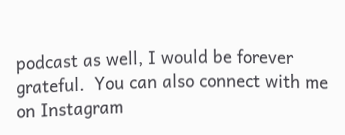podcast as well, I would be forever grateful.  You can also connect with me on Instagram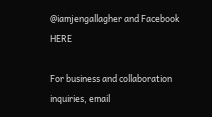@iamjengallagher and Facebook HERE

For business and collaboration inquiries, email